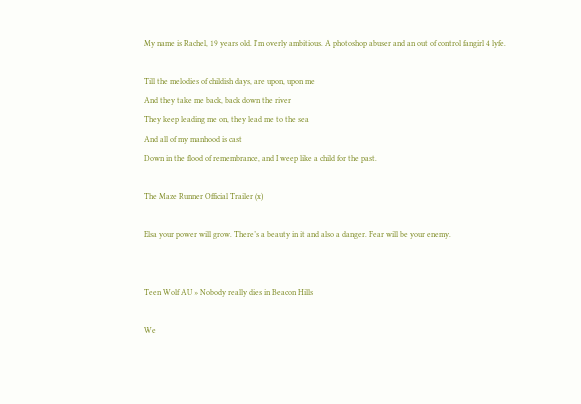My name is Rachel, 19 years old. I'm overly ambitious. A photoshop abuser and an out of control fangirl 4 lyfe.

Till the melodies of childish days, are upon, upon me
And they take me back, back down the river
They keep leading me on, they lead me to the sea
And all of my manhood is cast
Down in the flood of remembrance, and I weep like a child for the past.

The Maze Runner Official Trailer (x)

Elsa your power will grow. There’s a beauty in it and also a danger. Fear will be your enemy.


Teen Wolf AU » Nobody really dies in Beacon Hills

We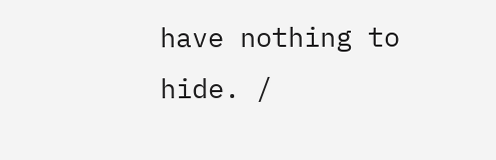have nothing to hide. /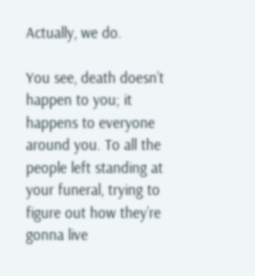Actually, we do.

You see, death doesn’t happen to you; it happens to everyone around you. To all the people left standing at your funeral, trying to figure out how they’re gonna live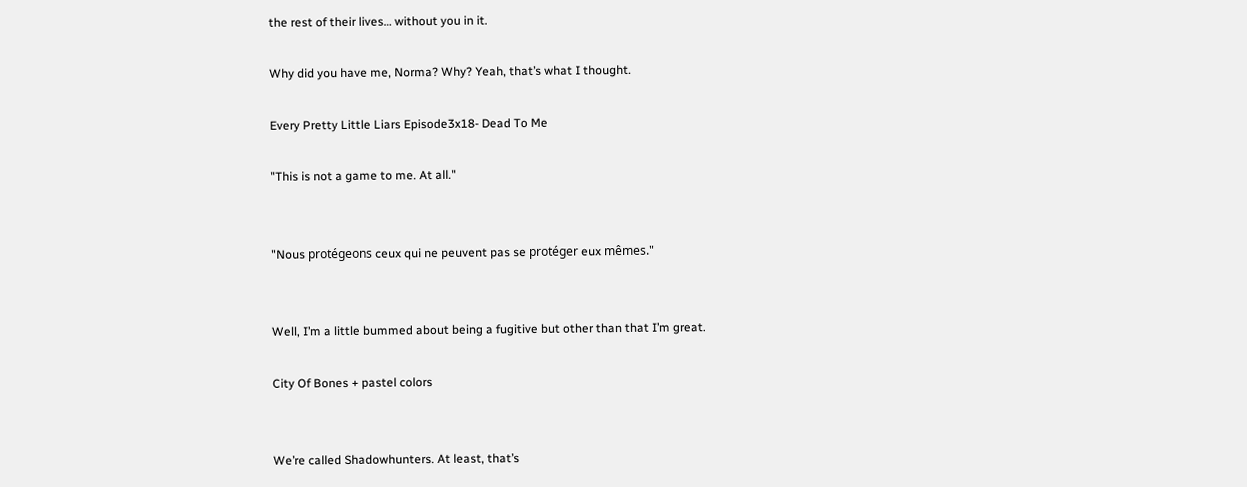the rest of their lives… without you in it.

Why did you have me, Norma? Why? Yeah, that’s what I thought.

Every Pretty Little Liars Episode3x18- Dead To Me

"This is not a game to me. At all."


"Nous protégeons ceux qui ne peuvent pas se protéger eux mêmes."


Well, I’m a little bummed about being a fugitive but other than that I’m great.

City Of Bones + pastel colors


We’re called Shadowhunters. At least, that’s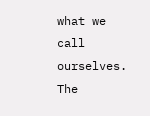what we call ourselves. The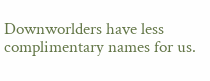Downworlders have less complimentary names for us.